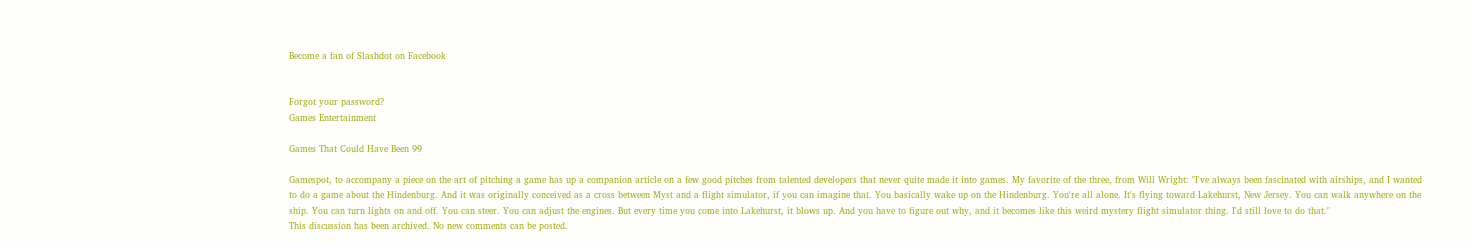Become a fan of Slashdot on Facebook


Forgot your password?
Games Entertainment

Games That Could Have Been 99

Gamespot, to accompany a piece on the art of pitching a game has up a companion article on a few good pitches from talented developers that never quite made it into games. My favorite of the three, from Will Wright: "I've always been fascinated with airships, and I wanted to do a game about the Hindenburg. And it was originally conceived as a cross between Myst and a flight simulator, if you can imagine that. You basically wake up on the Hindenburg. You're all alone. It's flying toward Lakehurst, New Jersey. You can walk anywhere on the ship. You can turn lights on and off. You can steer. You can adjust the engines. But every time you come into Lakehurst, it blows up. And you have to figure out why, and it becomes like this weird mystery flight simulator thing. I'd still love to do that."
This discussion has been archived. No new comments can be posted.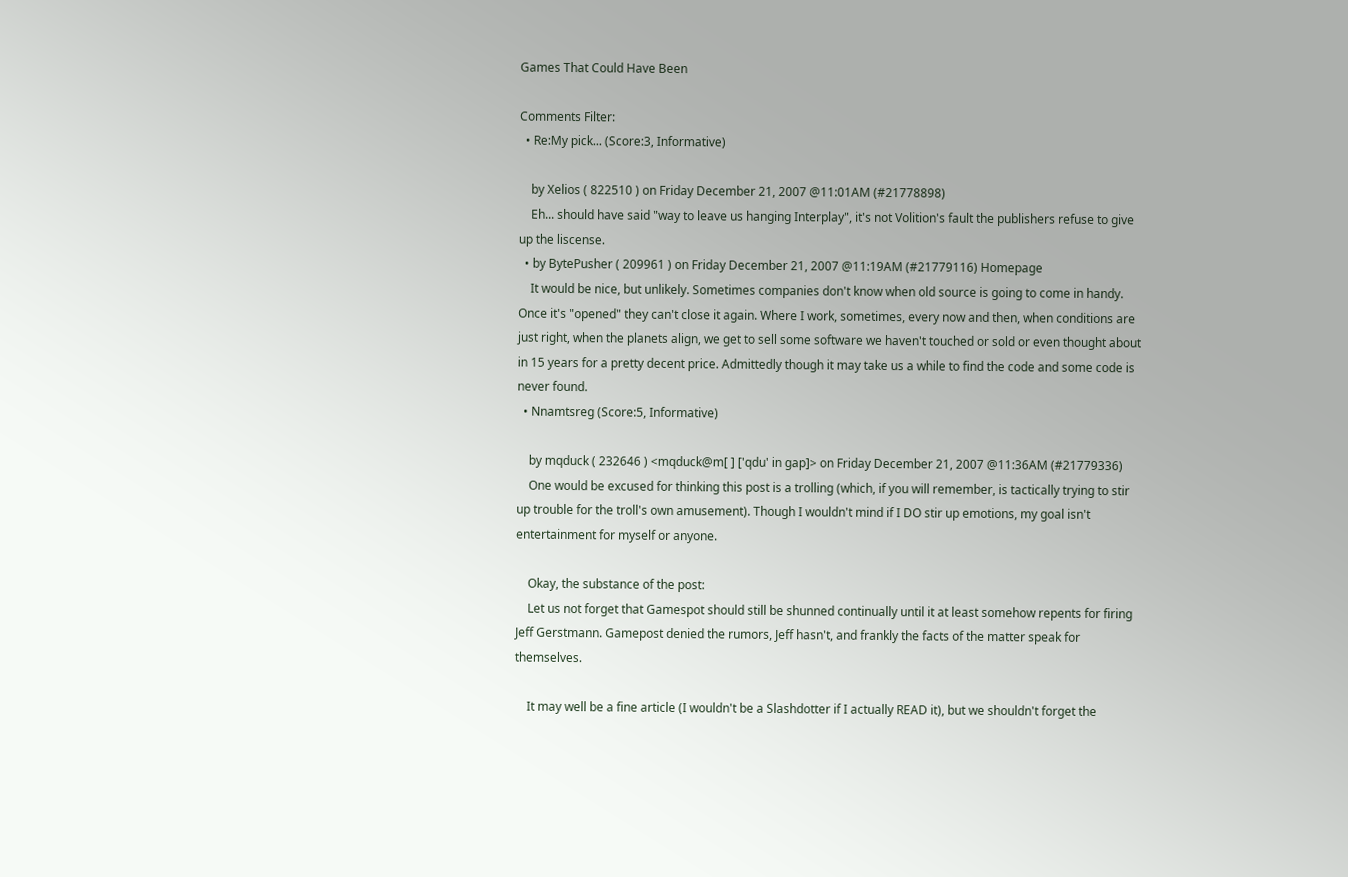Games That Could Have Been

Comments Filter:
  • Re:My pick... (Score:3, Informative)

    by Xelios ( 822510 ) on Friday December 21, 2007 @11:01AM (#21778898)
    Eh... should have said "way to leave us hanging Interplay", it's not Volition's fault the publishers refuse to give up the liscense.
  • by BytePusher ( 209961 ) on Friday December 21, 2007 @11:19AM (#21779116) Homepage
    It would be nice, but unlikely. Sometimes companies don't know when old source is going to come in handy. Once it's "opened" they can't close it again. Where I work, sometimes, every now and then, when conditions are just right, when the planets align, we get to sell some software we haven't touched or sold or even thought about in 15 years for a pretty decent price. Admittedly though it may take us a while to find the code and some code is never found.
  • Nnamtsreg (Score:5, Informative)

    by mqduck ( 232646 ) <mqduck@m[ ] ['qdu' in gap]> on Friday December 21, 2007 @11:36AM (#21779336)
    One would be excused for thinking this post is a trolling (which, if you will remember, is tactically trying to stir up trouble for the troll's own amusement). Though I wouldn't mind if I DO stir up emotions, my goal isn't entertainment for myself or anyone.

    Okay, the substance of the post:
    Let us not forget that Gamespot should still be shunned continually until it at least somehow repents for firing Jeff Gerstmann. Gamepost denied the rumors, Jeff hasn't, and frankly the facts of the matter speak for themselves.

    It may well be a fine article (I wouldn't be a Slashdotter if I actually READ it), but we shouldn't forget the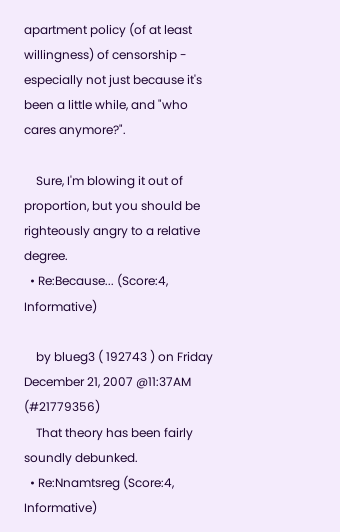apartment policy (of at least willingness) of censorship - especially not just because it's been a little while, and "who cares anymore?".

    Sure, I'm blowing it out of proportion, but you should be righteously angry to a relative degree.
  • Re:Because... (Score:4, Informative)

    by blueg3 ( 192743 ) on Friday December 21, 2007 @11:37AM (#21779356)
    That theory has been fairly soundly debunked.
  • Re:Nnamtsreg (Score:4, Informative)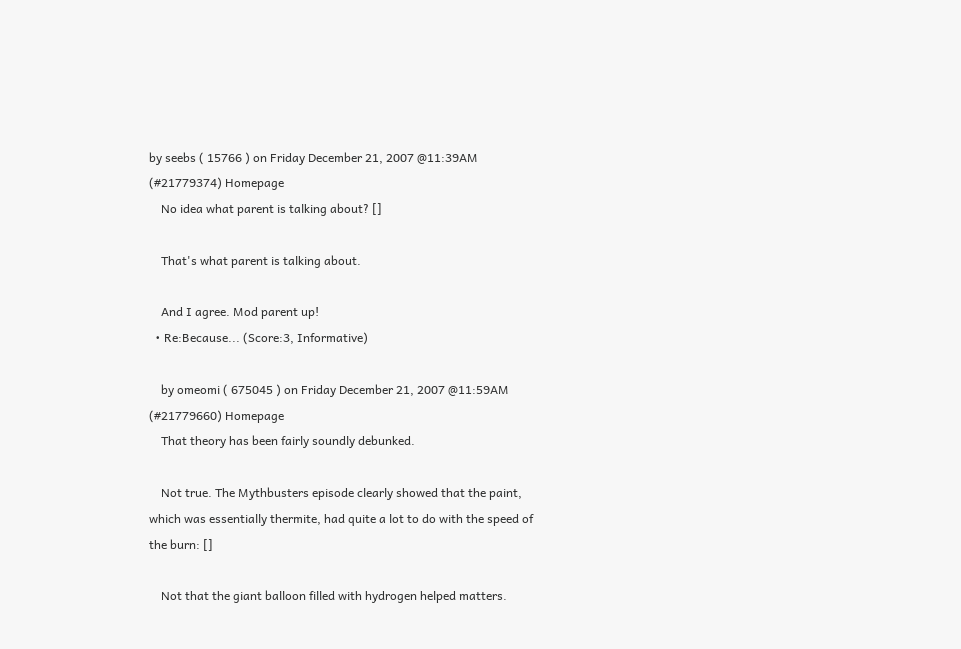by seebs ( 15766 ) on Friday December 21, 2007 @11:39AM (#21779374) Homepage
    No idea what parent is talking about? []

    That's what parent is talking about.

    And I agree. Mod parent up!
  • Re:Because... (Score:3, Informative)

    by omeomi ( 675045 ) on Friday December 21, 2007 @11:59AM (#21779660) Homepage
    That theory has been fairly soundly debunked.

    Not true. The Mythbusters episode clearly showed that the paint, which was essentially thermite, had quite a lot to do with the speed of the burn: []

    Not that the giant balloon filled with hydrogen helped matters.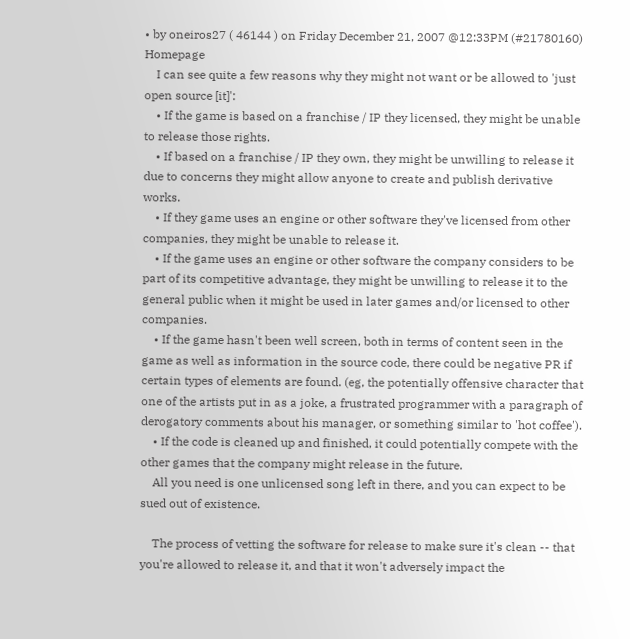• by oneiros27 ( 46144 ) on Friday December 21, 2007 @12:33PM (#21780160) Homepage
    I can see quite a few reasons why they might not want or be allowed to 'just open source [it]':
    • If the game is based on a franchise / IP they licensed, they might be unable to release those rights.
    • If based on a franchise / IP they own, they might be unwilling to release it due to concerns they might allow anyone to create and publish derivative works.
    • If they game uses an engine or other software they've licensed from other companies, they might be unable to release it.
    • If the game uses an engine or other software the company considers to be part of its competitive advantage, they might be unwilling to release it to the general public when it might be used in later games and/or licensed to other companies.
    • If the game hasn't been well screen, both in terms of content seen in the game as well as information in the source code, there could be negative PR if certain types of elements are found. (eg, the potentially offensive character that one of the artists put in as a joke, a frustrated programmer with a paragraph of derogatory comments about his manager, or something similar to 'hot coffee').
    • If the code is cleaned up and finished, it could potentially compete with the other games that the company might release in the future.
    All you need is one unlicensed song left in there, and you can expect to be sued out of existence.

    The process of vetting the software for release to make sure it's clean -- that you're allowed to release it, and that it won't adversely impact the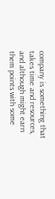company is something that takes time and resources, and although might earn them points with some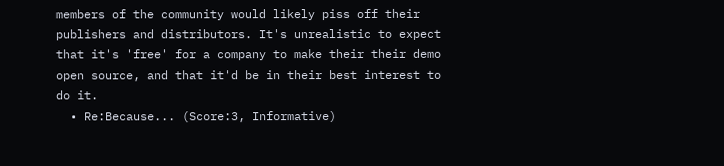members of the community would likely piss off their publishers and distributors. It's unrealistic to expect that it's 'free' for a company to make their their demo open source, and that it'd be in their best interest to do it.
  • Re:Because... (Score:3, Informative)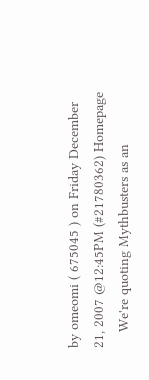by omeomi ( 675045 ) on Friday December 21, 2007 @12:45PM (#21780362) Homepage
    We're quoting Mythbusters as an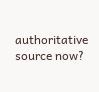authoritative source now?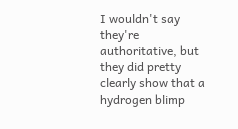I wouldn't say they're authoritative, but they did pretty clearly show that a hydrogen blimp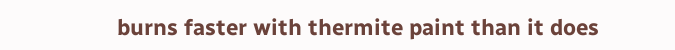burns faster with thermite paint than it does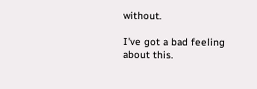without.

I've got a bad feeling about this.